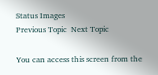Status Images
Previous Topic  Next Topic

You can access this screen from the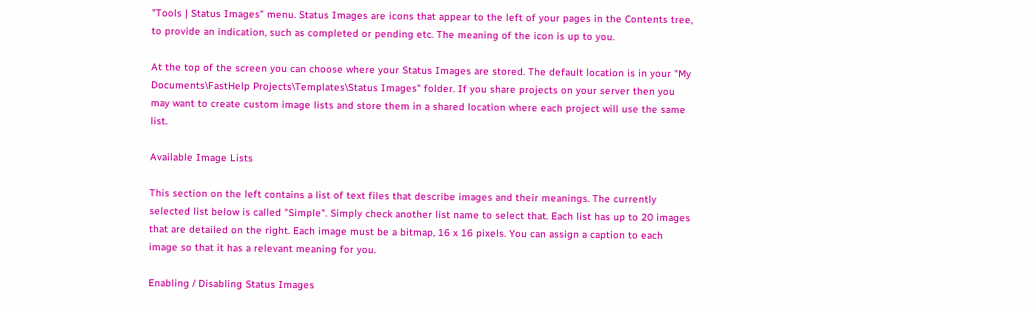"Tools | Status Images" menu. Status Images are icons that appear to the left of your pages in the Contents tree, to provide an indication, such as completed or pending etc. The meaning of the icon is up to you.

At the top of the screen you can choose where your Status Images are stored. The default location is in your "My Documents\FastHelp Projects\Templates\Status Images" folder. If you share projects on your server then you may want to create custom image lists and store them in a shared location where each project will use the same list.

Available Image Lists

This section on the left contains a list of text files that describe images and their meanings. The currently selected list below is called "Simple". Simply check another list name to select that. Each list has up to 20 images that are detailed on the right. Each image must be a bitmap, 16 x 16 pixels. You can assign a caption to each image so that it has a relevant meaning for you.

Enabling / Disabling Status Images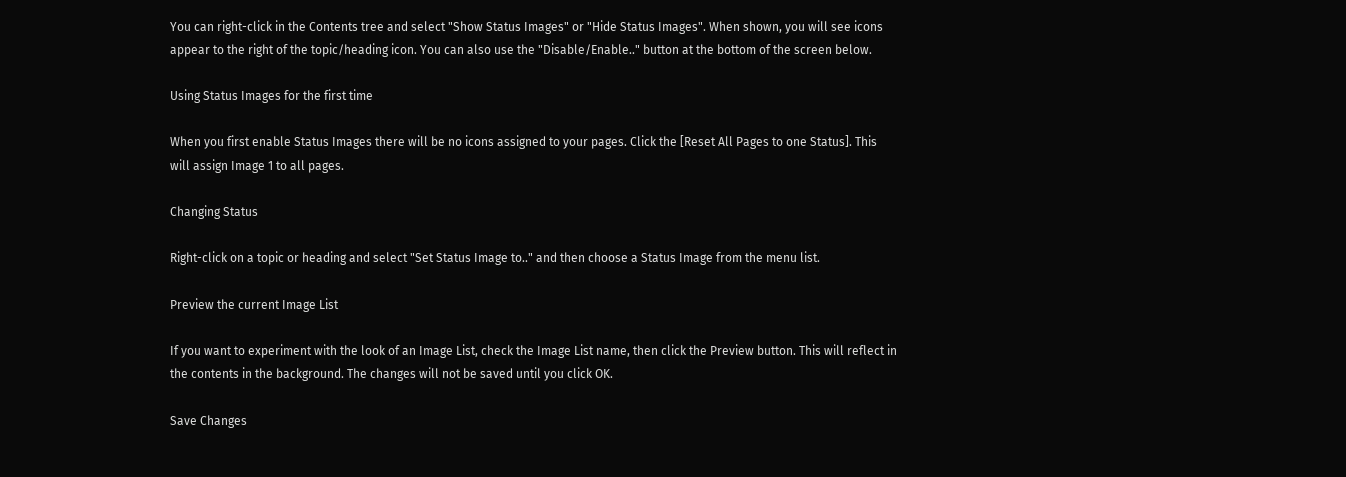You can right-click in the Contents tree and select "Show Status Images" or "Hide Status Images". When shown, you will see icons appear to the right of the topic/heading icon. You can also use the "Disable/Enable.." button at the bottom of the screen below.

Using Status Images for the first time

When you first enable Status Images there will be no icons assigned to your pages. Click the [Reset All Pages to one Status]. This will assign Image 1 to all pages.

Changing Status

Right-click on a topic or heading and select "Set Status Image to.." and then choose a Status Image from the menu list.

Preview the current Image List

If you want to experiment with the look of an Image List, check the Image List name, then click the Preview button. This will reflect in the contents in the background. The changes will not be saved until you click OK.

Save Changes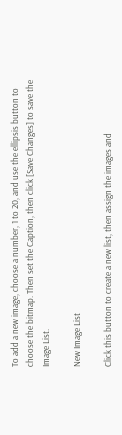To add a new image, choose a number, 1 to 20, and use the ellipsis button to choose the bitmap. Then set the Caption, then click [Save Changes] to save the Image List.

New Image List

Click this button to create a new list, then assign the images and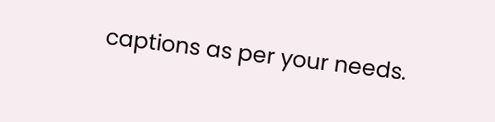captions as per your needs.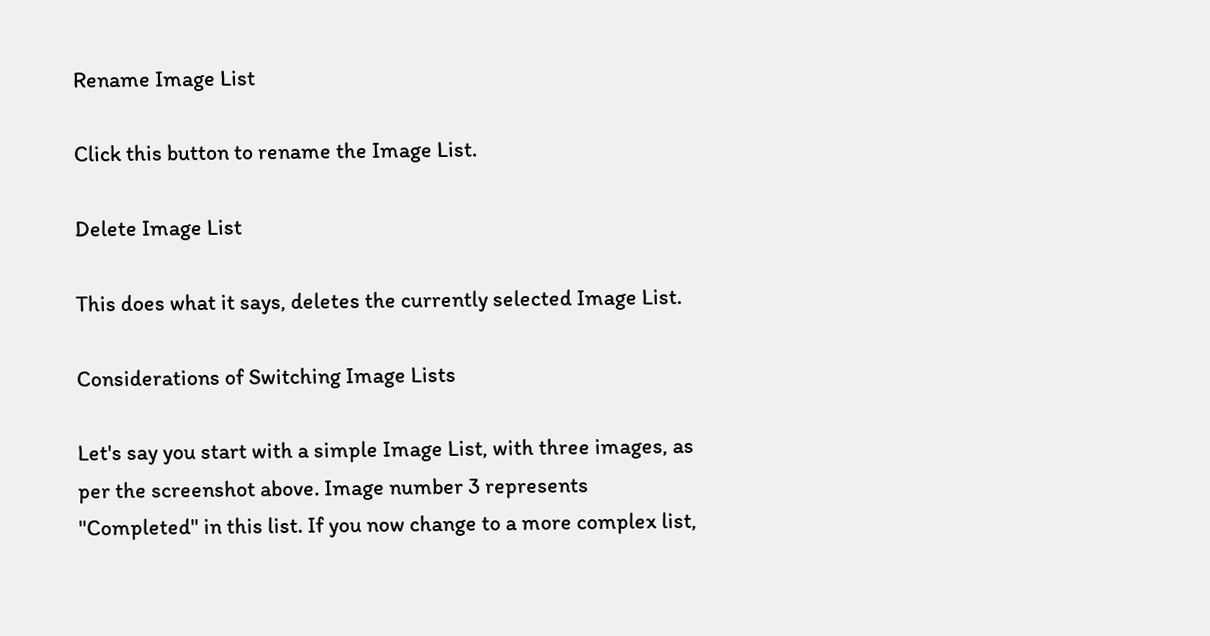Rename Image List

Click this button to rename the Image List.

Delete Image List

This does what it says, deletes the currently selected Image List.

Considerations of Switching Image Lists

Let's say you start with a simple Image List, with three images, as per the screenshot above. Image number 3 represents "Completed" in this list. If you now change to a more complex list,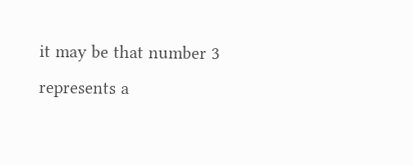it may be that number 3 represents a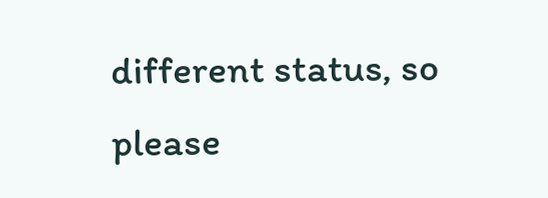different status, so please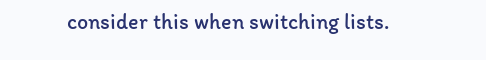consider this when switching lists.